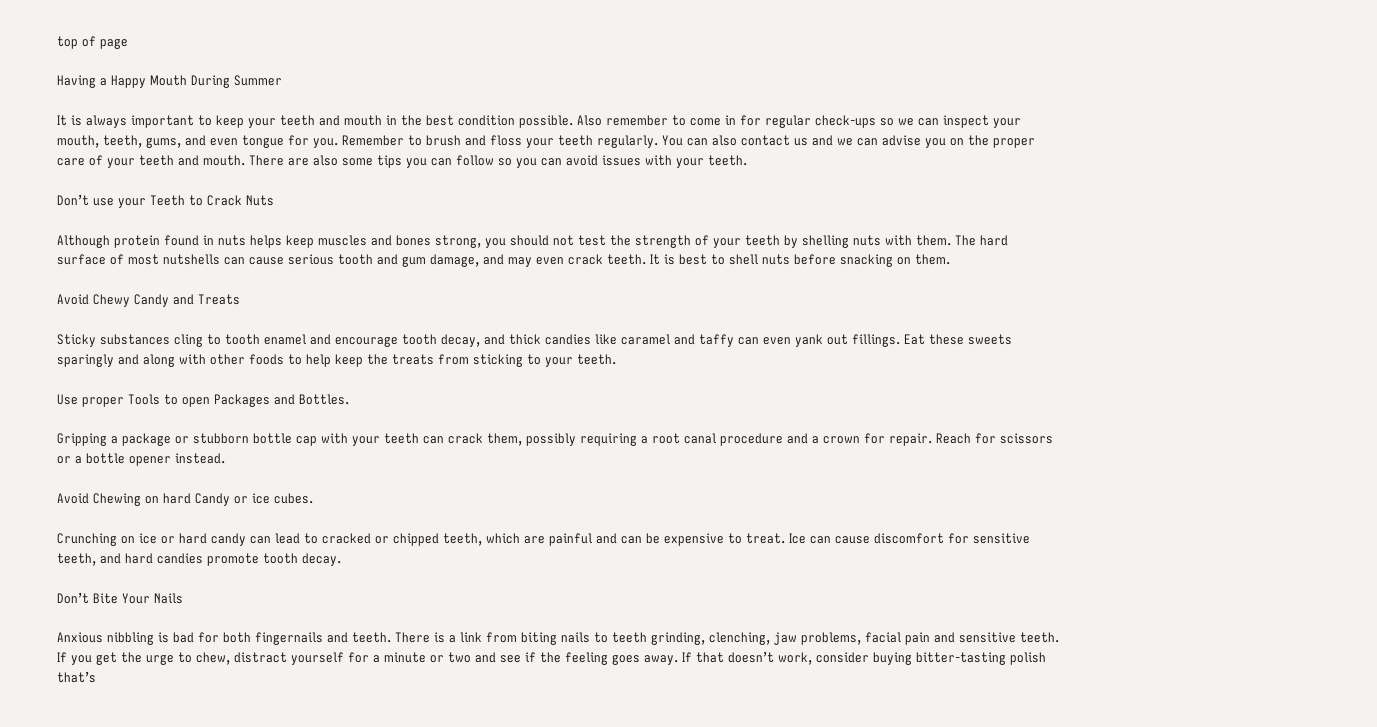top of page

Having a Happy Mouth During Summer

It is always important to keep your teeth and mouth in the best condition possible. Also remember to come in for regular check-ups so we can inspect your mouth, teeth, gums, and even tongue for you. Remember to brush and floss your teeth regularly. You can also contact us and we can advise you on the proper care of your teeth and mouth. There are also some tips you can follow so you can avoid issues with your teeth.

Don’t use your Teeth to Crack Nuts

Although protein found in nuts helps keep muscles and bones strong, you should not test the strength of your teeth by shelling nuts with them. The hard surface of most nutshells can cause serious tooth and gum damage, and may even crack teeth. It is best to shell nuts before snacking on them.

Avoid Chewy Candy and Treats

Sticky substances cling to tooth enamel and encourage tooth decay, and thick candies like caramel and taffy can even yank out fillings. Eat these sweets sparingly and along with other foods to help keep the treats from sticking to your teeth.

Use proper Tools to open Packages and Bottles.

Gripping a package or stubborn bottle cap with your teeth can crack them, possibly requiring a root canal procedure and a crown for repair. Reach for scissors or a bottle opener instead.

Avoid Chewing on hard Candy or ice cubes.

Crunching on ice or hard candy can lead to cracked or chipped teeth, which are painful and can be expensive to treat. Ice can cause discomfort for sensitive teeth, and hard candies promote tooth decay.

Don’t Bite Your Nails

Anxious nibbling is bad for both fingernails and teeth. There is a link from biting nails to teeth grinding, clenching, jaw problems, facial pain and sensitive teeth. If you get the urge to chew, distract yourself for a minute or two and see if the feeling goes away. If that doesn’t work, consider buying bitter-tasting polish that’s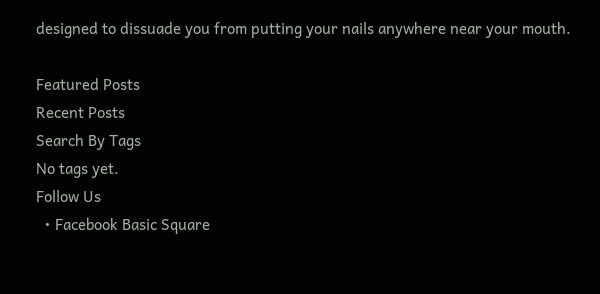designed to dissuade you from putting your nails anywhere near your mouth.

Featured Posts
Recent Posts
Search By Tags
No tags yet.
Follow Us
  • Facebook Basic Square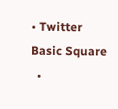• Twitter Basic Square
  •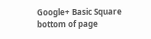Google+ Basic Square
bottom of page